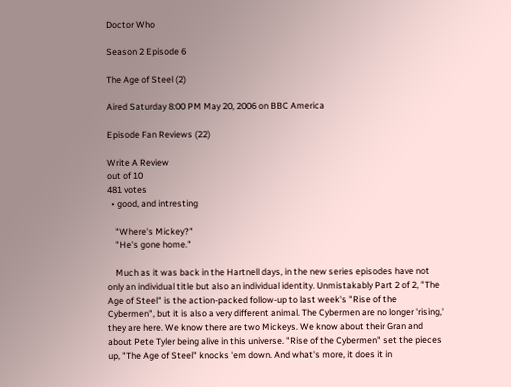Doctor Who

Season 2 Episode 6

The Age of Steel (2)

Aired Saturday 8:00 PM May 20, 2006 on BBC America

Episode Fan Reviews (22)

Write A Review
out of 10
481 votes
  • good, and intresting

    "Where's Mickey?"
    "He's gone home."

    Much as it was back in the Hartnell days, in the new series episodes have not only an individual title but also an individual identity. Unmistakably Part 2 of 2, "The Age of Steel" is the action-packed follow-up to last week's "Rise of the Cybermen", but it is also a very different animal. The Cybermen are no longer 'rising,' they are here. We know there are two Mickeys. We know about their Gran and about Pete Tyler being alive in this universe. "Rise of the Cybermen" set the pieces up, "The Age of Steel" knocks 'em down. And what's more, it does it in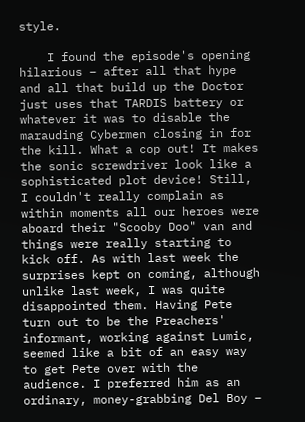style.

    I found the episode's opening hilarious – after all that hype and all that build up the Doctor just uses that TARDIS battery or whatever it was to disable the marauding Cybermen closing in for the kill. What a cop out! It makes the sonic screwdriver look like a sophisticated plot device! Still, I couldn't really complain as within moments all our heroes were aboard their "Scooby Doo" van and things were really starting to kick off. As with last week the surprises kept on coming, although unlike last week, I was quite disappointed them. Having Pete turn out to be the Preachers' informant, working against Lumic, seemed like a bit of an easy way to get Pete over with the audience. I preferred him as an ordinary, money-grabbing Del Boy –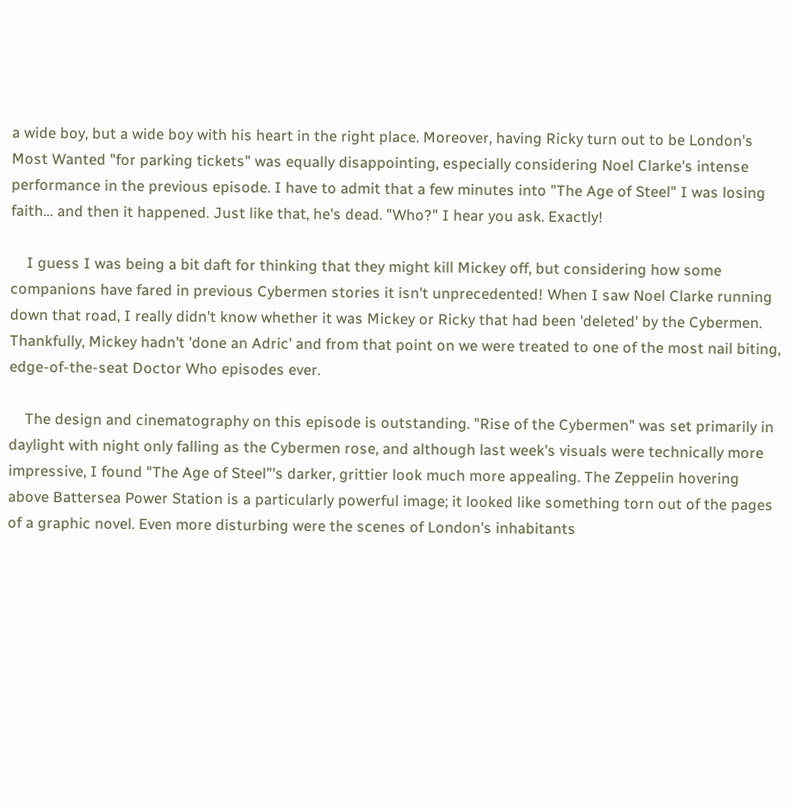a wide boy, but a wide boy with his heart in the right place. Moreover, having Ricky turn out to be London's Most Wanted "for parking tickets" was equally disappointing, especially considering Noel Clarke's intense performance in the previous episode. I have to admit that a few minutes into "The Age of Steel" I was losing faith… and then it happened. Just like that, he's dead. "Who?" I hear you ask. Exactly!

    I guess I was being a bit daft for thinking that they might kill Mickey off, but considering how some companions have fared in previous Cybermen stories it isn't unprecedented! When I saw Noel Clarke running down that road, I really didn't know whether it was Mickey or Ricky that had been 'deleted' by the Cybermen. Thankfully, Mickey hadn't 'done an Adric' and from that point on we were treated to one of the most nail biting, edge-of-the-seat Doctor Who episodes ever.

    The design and cinematography on this episode is outstanding. "Rise of the Cybermen" was set primarily in daylight with night only falling as the Cybermen rose, and although last week's visuals were technically more impressive, I found "The Age of Steel"'s darker, grittier look much more appealing. The Zeppelin hovering above Battersea Power Station is a particularly powerful image; it looked like something torn out of the pages of a graphic novel. Even more disturbing were the scenes of London's inhabitants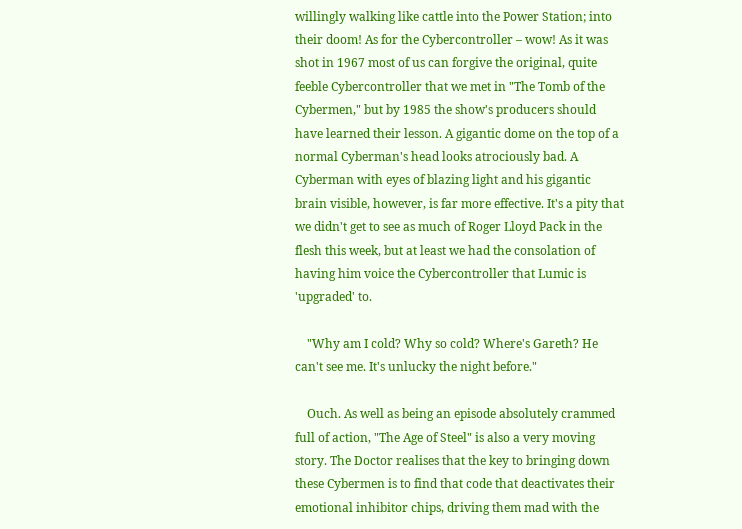willingly walking like cattle into the Power Station; into their doom! As for the Cybercontroller – wow! As it was shot in 1967 most of us can forgive the original, quite feeble Cybercontroller that we met in "The Tomb of the Cybermen," but by 1985 the show's producers should have learned their lesson. A gigantic dome on the top of a normal Cyberman's head looks atrociously bad. A Cyberman with eyes of blazing light and his gigantic brain visible, however, is far more effective. It's a pity that we didn't get to see as much of Roger Lloyd Pack in the flesh this week, but at least we had the consolation of having him voice the Cybercontroller that Lumic is 'upgraded' to.

    "Why am I cold? Why so cold? Where's Gareth? He can't see me. It's unlucky the night before."

    Ouch. As well as being an episode absolutely crammed full of action, "The Age of Steel" is also a very moving story. The Doctor realises that the key to bringing down these Cybermen is to find that code that deactivates their emotional inhibitor chips, driving them mad with the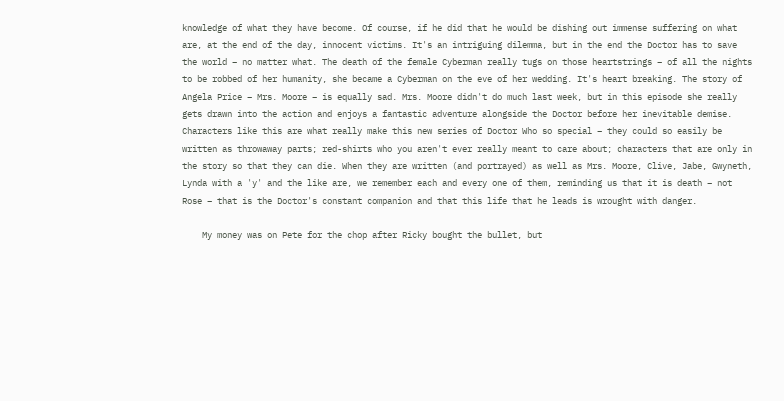knowledge of what they have become. Of course, if he did that he would be dishing out immense suffering on what are, at the end of the day, innocent victims. It's an intriguing dilemma, but in the end the Doctor has to save the world – no matter what. The death of the female Cyberman really tugs on those heartstrings – of all the nights to be robbed of her humanity, she became a Cyberman on the eve of her wedding. It's heart breaking. The story of Angela Price – Mrs. Moore – is equally sad. Mrs. Moore didn't do much last week, but in this episode she really gets drawn into the action and enjoys a fantastic adventure alongside the Doctor before her inevitable demise. Characters like this are what really make this new series of Doctor Who so special – they could so easily be written as throwaway parts; red-shirts who you aren't ever really meant to care about; characters that are only in the story so that they can die. When they are written (and portrayed) as well as Mrs. Moore, Clive, Jabe, Gwyneth, Lynda with a 'y' and the like are, we remember each and every one of them, reminding us that it is death – not Rose – that is the Doctor's constant companion and that this life that he leads is wrought with danger.

    My money was on Pete for the chop after Ricky bought the bullet, but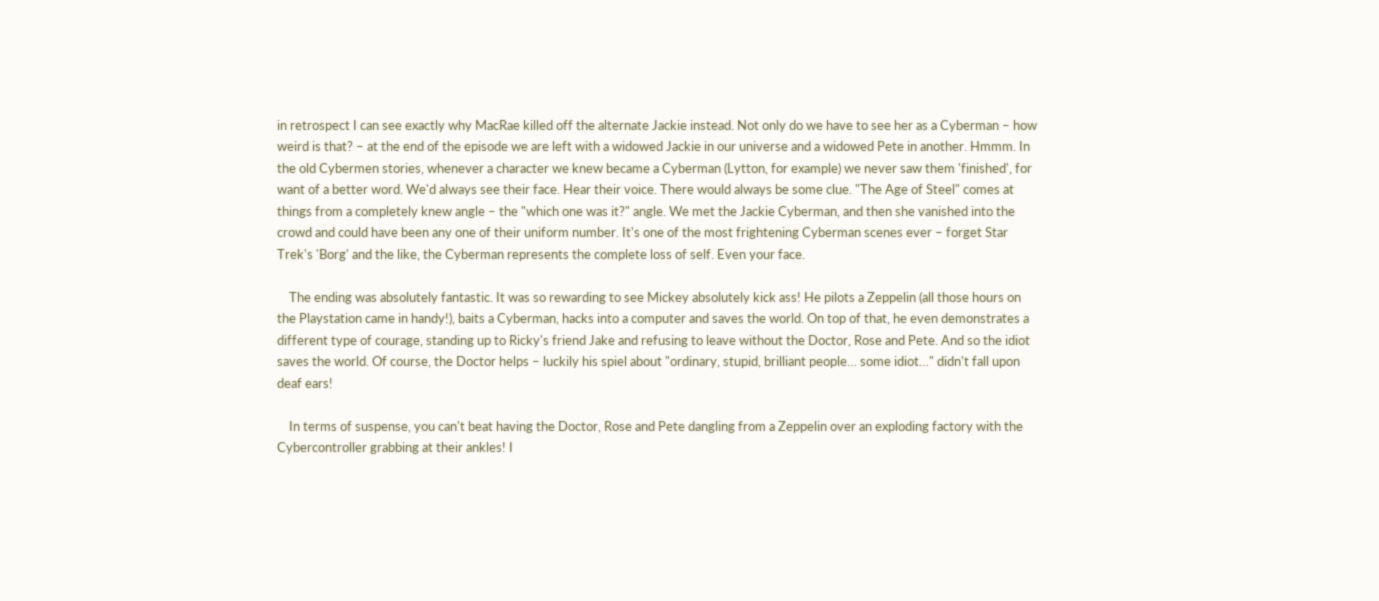in retrospect I can see exactly why MacRae killed off the alternate Jackie instead. Not only do we have to see her as a Cyberman – how weird is that? – at the end of the episode we are left with a widowed Jackie in our universe and a widowed Pete in another. Hmmm. In the old Cybermen stories, whenever a character we knew became a Cyberman (Lytton, for example) we never saw them 'finished', for want of a better word. We'd always see their face. Hear their voice. There would always be some clue. "The Age of Steel" comes at things from a completely knew angle – the "which one was it?" angle. We met the Jackie Cyberman, and then she vanished into the crowd and could have been any one of their uniform number. It's one of the most frightening Cyberman scenes ever – forget Star Trek's 'Borg' and the like, the Cyberman represents the complete loss of self. Even your face.

    The ending was absolutely fantastic. It was so rewarding to see Mickey absolutely kick ass! He pilots a Zeppelin (all those hours on the Playstation came in handy!), baits a Cyberman, hacks into a computer and saves the world. On top of that, he even demonstrates a different type of courage, standing up to Ricky's friend Jake and refusing to leave without the Doctor, Rose and Pete. And so the idiot saves the world. Of course, the Doctor helps – luckily his spiel about "ordinary, stupid, brilliant people… some idiot…" didn't fall upon deaf ears!

    In terms of suspense, you can't beat having the Doctor, Rose and Pete dangling from a Zeppelin over an exploding factory with the Cybercontroller grabbing at their ankles! I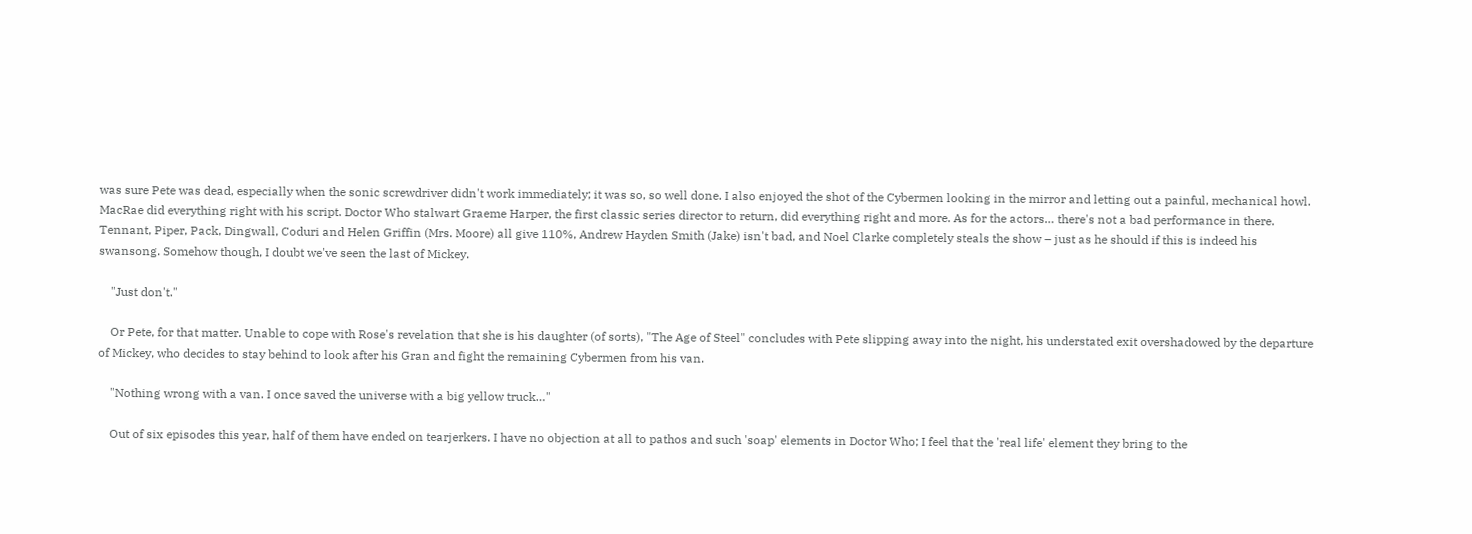was sure Pete was dead, especially when the sonic screwdriver didn't work immediately; it was so, so well done. I also enjoyed the shot of the Cybermen looking in the mirror and letting out a painful, mechanical howl. MacRae did everything right with his script. Doctor Who stalwart Graeme Harper, the first classic series director to return, did everything right and more. As for the actors… there's not a bad performance in there. Tennant, Piper, Pack, Dingwall, Coduri and Helen Griffin (Mrs. Moore) all give 110%, Andrew Hayden Smith (Jake) isn't bad, and Noel Clarke completely steals the show – just as he should if this is indeed his swansong. Somehow though, I doubt we've seen the last of Mickey.

    "Just don't."

    Or Pete, for that matter. Unable to cope with Rose's revelation that she is his daughter (of sorts), "The Age of Steel" concludes with Pete slipping away into the night, his understated exit overshadowed by the departure of Mickey, who decides to stay behind to look after his Gran and fight the remaining Cybermen from his van.

    "Nothing wrong with a van. I once saved the universe with a big yellow truck…"

    Out of six episodes this year, half of them have ended on tearjerkers. I have no objection at all to pathos and such 'soap' elements in Doctor Who; I feel that the 'real life' element they bring to the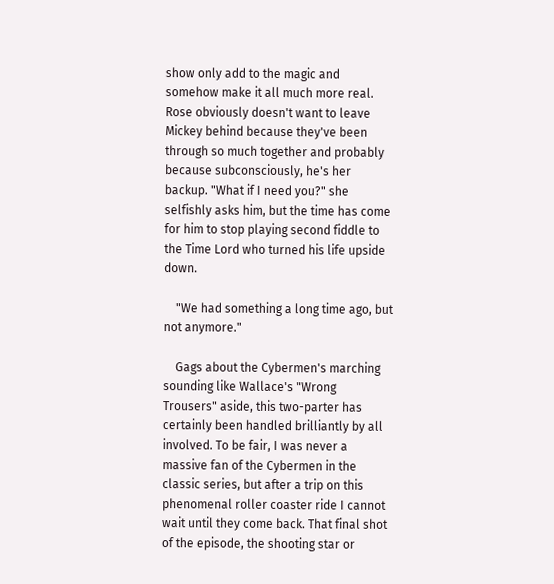show only add to the magic and somehow make it all much more real. Rose obviously doesn't want to leave Mickey behind because they've been through so much together and probably because subconsciously, he's her backup. "What if I need you?" she selfishly asks him, but the time has come for him to stop playing second fiddle to the Time Lord who turned his life upside down.

    "We had something a long time ago, but not anymore."

    Gags about the Cybermen's marching sounding like Wallace's "Wrong Trousers" aside, this two-parter has certainly been handled brilliantly by all involved. To be fair, I was never a massive fan of the Cybermen in the classic series, but after a trip on this phenomenal roller coaster ride I cannot wait until they come back. That final shot of the episode, the shooting star or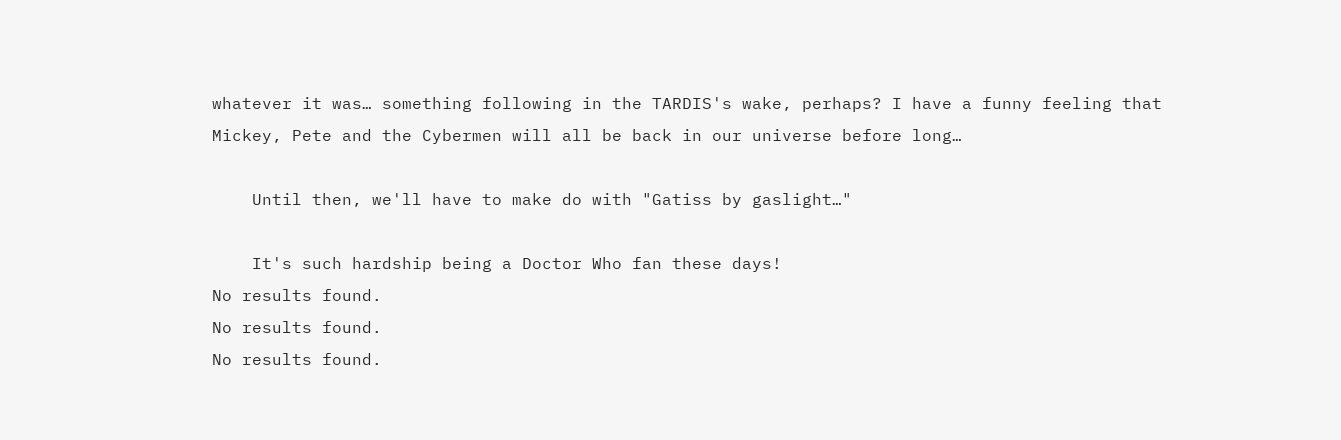whatever it was… something following in the TARDIS's wake, perhaps? I have a funny feeling that Mickey, Pete and the Cybermen will all be back in our universe before long…

    Until then, we'll have to make do with "Gatiss by gaslight…"

    It's such hardship being a Doctor Who fan these days!
No results found.
No results found.
No results found.